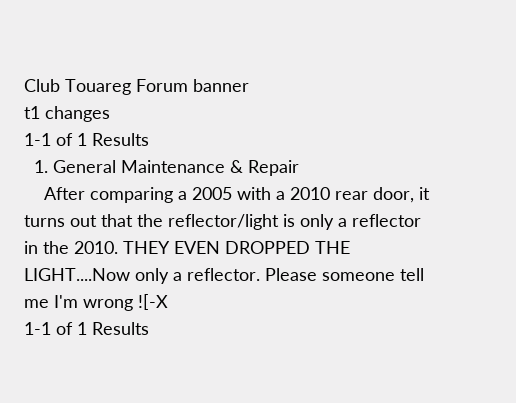Club Touareg Forum banner
t1 changes
1-1 of 1 Results
  1. General Maintenance & Repair
    After comparing a 2005 with a 2010 rear door, it turns out that the reflector/light is only a reflector in the 2010. THEY EVEN DROPPED THE LIGHT....Now only a reflector. Please someone tell me I'm wrong ![-X
1-1 of 1 Results